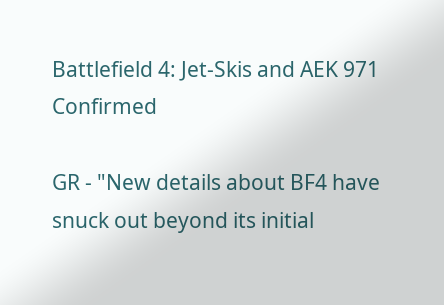Battlefield 4: Jet-Skis and AEK 971 Confirmed

GR - "New details about BF4 have snuck out beyond its initial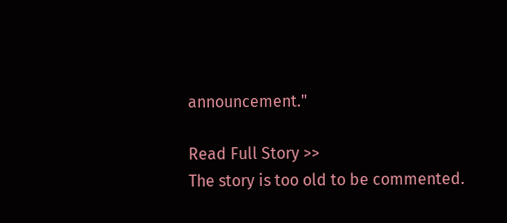announcement."

Read Full Story >>
The story is too old to be commented.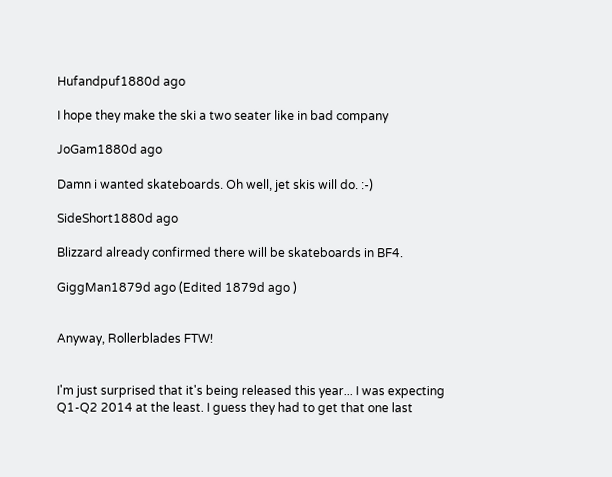Hufandpuf1880d ago

I hope they make the ski a two seater like in bad company

JoGam1880d ago

Damn i wanted skateboards. Oh well, jet skis will do. :-)

SideShort1880d ago

Blizzard already confirmed there will be skateboards in BF4.

GiggMan1879d ago (Edited 1879d ago )


Anyway, Rollerblades FTW!


I'm just surprised that it's being released this year... I was expecting Q1-Q2 2014 at the least. I guess they had to get that one last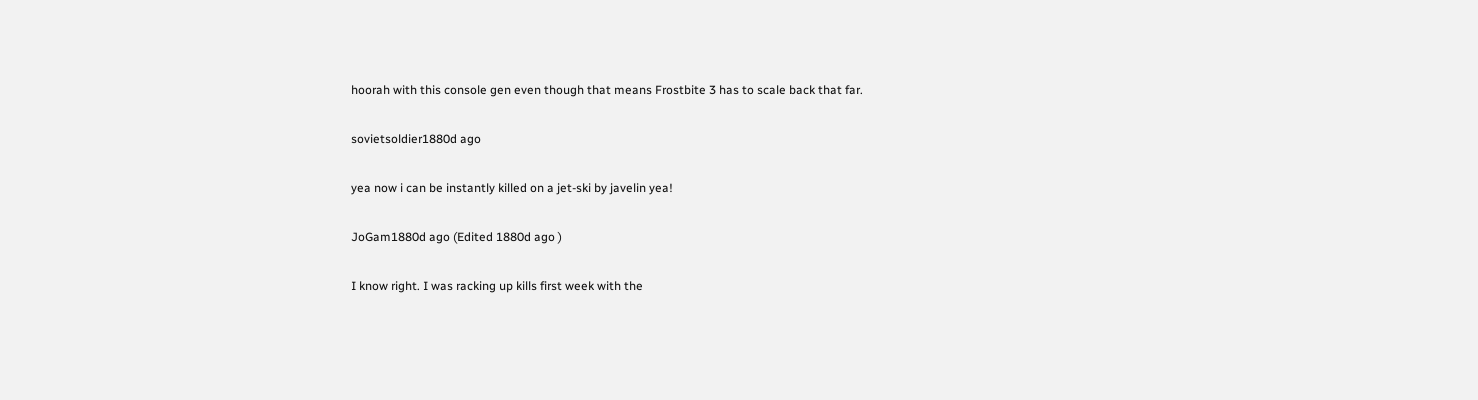hoorah with this console gen even though that means Frostbite 3 has to scale back that far.

sovietsoldier1880d ago

yea now i can be instantly killed on a jet-ski by javelin yea!

JoGam1880d ago (Edited 1880d ago )

I know right. I was racking up kills first week with the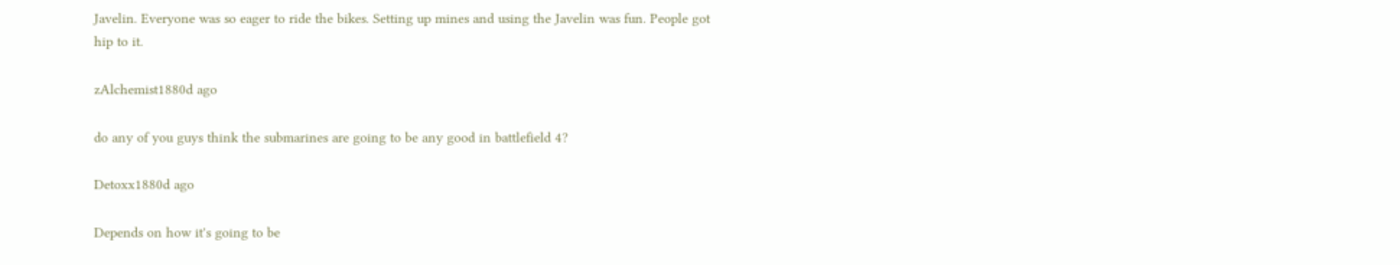Javelin. Everyone was so eager to ride the bikes. Setting up mines and using the Javelin was fun. People got hip to it.

zAlchemist1880d ago

do any of you guys think the submarines are going to be any good in battlefield 4?

Detoxx1880d ago

Depends on how it's going to be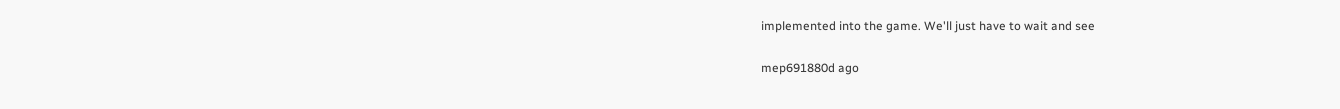implemented into the game. We'll just have to wait and see

mep691880d ago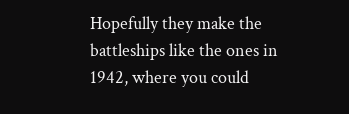Hopefully they make the battleships like the ones in 1942, where you could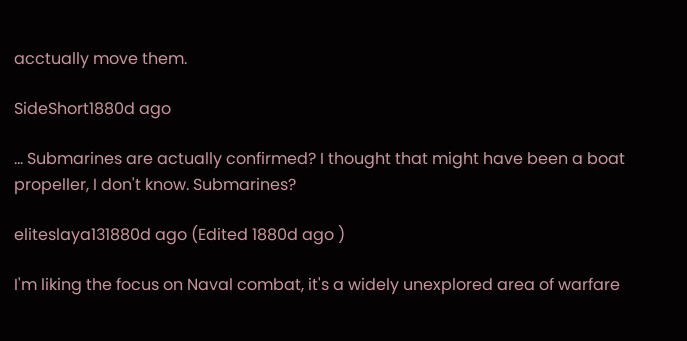acctually move them.

SideShort1880d ago

... Submarines are actually confirmed? I thought that might have been a boat propeller, I don't know. Submarines?

eliteslaya131880d ago (Edited 1880d ago )

I'm liking the focus on Naval combat, it's a widely unexplored area of warfare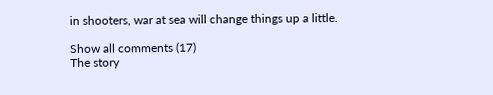in shooters, war at sea will change things up a little.

Show all comments (17)
The story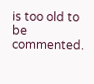is too old to be commented.